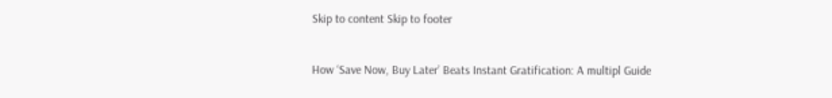Skip to content Skip to footer

How ‘Save Now, Buy Later’ Beats Instant Gratification: A multipl Guide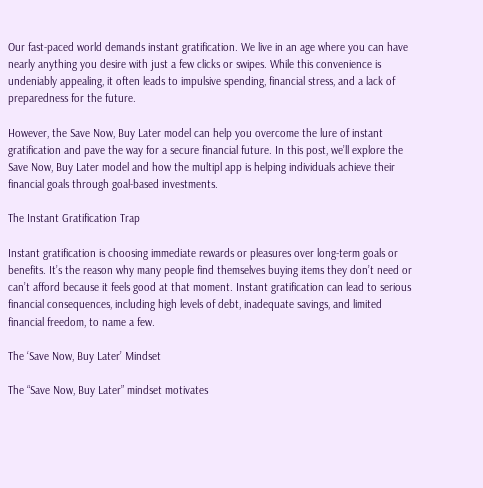Our fast-paced world demands instant gratification. We live in an age where you can have nearly anything you desire with just a few clicks or swipes. While this convenience is undeniably appealing, it often leads to impulsive spending, financial stress, and a lack of preparedness for the future.

However, the Save Now, Buy Later model can help you overcome the lure of instant gratification and pave the way for a secure financial future. In this post, we’ll explore the Save Now, Buy Later model and how the multipl app is helping individuals achieve their financial goals through goal-based investments.

The Instant Gratification Trap

Instant gratification is choosing immediate rewards or pleasures over long-term goals or benefits. It’s the reason why many people find themselves buying items they don’t need or can’t afford because it feels good at that moment. Instant gratification can lead to serious financial consequences, including high levels of debt, inadequate savings, and limited financial freedom, to name a few.

The ‘Save Now, Buy Later’ Mindset

The “Save Now, Buy Later” mindset motivates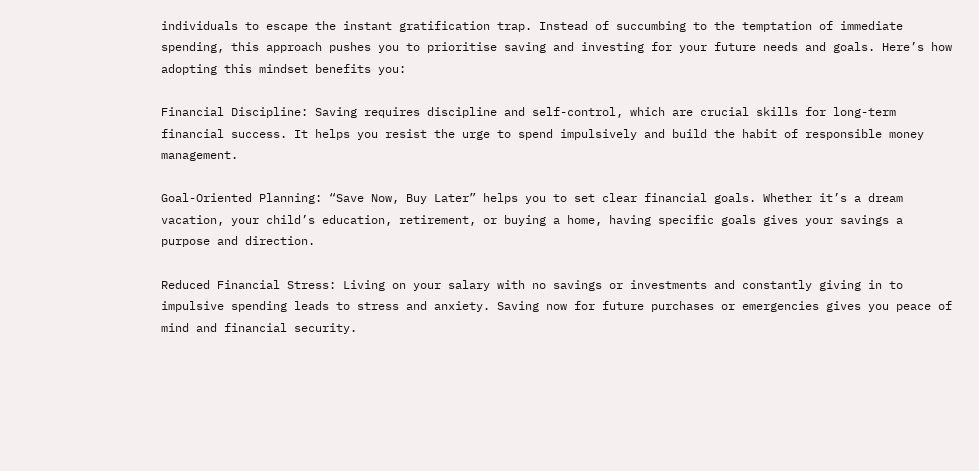individuals to escape the instant gratification trap. Instead of succumbing to the temptation of immediate spending, this approach pushes you to prioritise saving and investing for your future needs and goals. Here’s how adopting this mindset benefits you:

Financial Discipline: Saving requires discipline and self-control, which are crucial skills for long-term financial success. It helps you resist the urge to spend impulsively and build the habit of responsible money management.

Goal-Oriented Planning: “Save Now, Buy Later” helps you to set clear financial goals. Whether it’s a dream vacation, your child’s education, retirement, or buying a home, having specific goals gives your savings a purpose and direction.

Reduced Financial Stress: Living on your salary with no savings or investments and constantly giving in to impulsive spending leads to stress and anxiety. Saving now for future purchases or emergencies gives you peace of mind and financial security.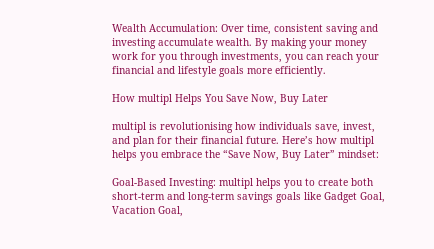Wealth Accumulation: Over time, consistent saving and investing accumulate wealth. By making your money work for you through investments, you can reach your financial and lifestyle goals more efficiently.

How multipl Helps You Save Now, Buy Later

multipl is revolutionising how individuals save, invest, and plan for their financial future. Here’s how multipl helps you embrace the “Save Now, Buy Later” mindset:

Goal-Based Investing: multipl helps you to create both short-term and long-term savings goals like Gadget Goal, Vacation Goal,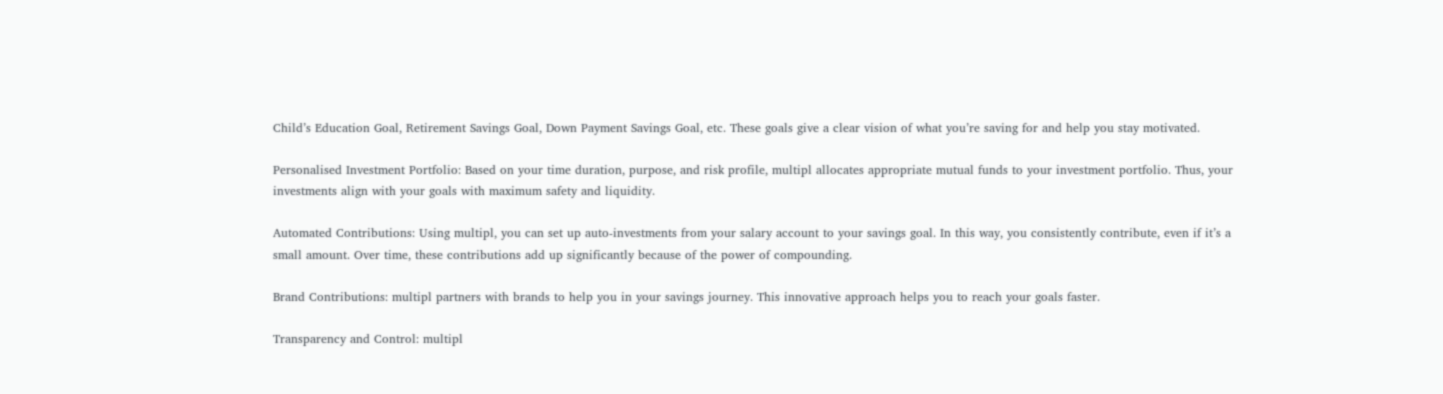Child’s Education Goal, Retirement Savings Goal, Down Payment Savings Goal, etc. These goals give a clear vision of what you’re saving for and help you stay motivated.

Personalised Investment Portfolio: Based on your time duration, purpose, and risk profile, multipl allocates appropriate mutual funds to your investment portfolio. Thus, your investments align with your goals with maximum safety and liquidity.

Automated Contributions: Using multipl, you can set up auto-investments from your salary account to your savings goal. In this way, you consistently contribute, even if it’s a small amount. Over time, these contributions add up significantly because of the power of compounding.

Brand Contributions: multipl partners with brands to help you in your savings journey. This innovative approach helps you to reach your goals faster.

Transparency and Control: multipl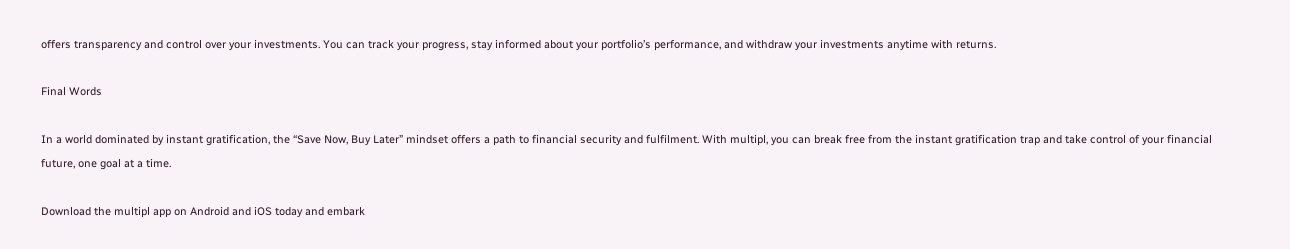offers transparency and control over your investments. You can track your progress, stay informed about your portfolio’s performance, and withdraw your investments anytime with returns.

Final Words

In a world dominated by instant gratification, the “Save Now, Buy Later” mindset offers a path to financial security and fulfilment. With multipl, you can break free from the instant gratification trap and take control of your financial future, one goal at a time.

Download the multipl app on Android and iOS today and embark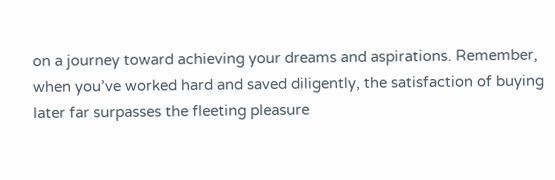on a journey toward achieving your dreams and aspirations. Remember, when you’ve worked hard and saved diligently, the satisfaction of buying later far surpasses the fleeting pleasure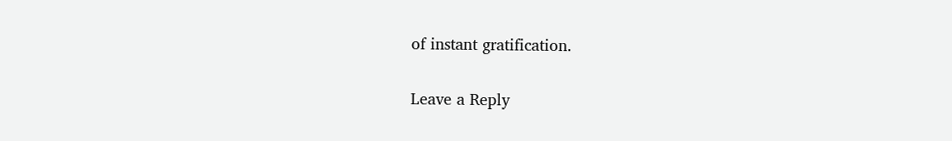of instant gratification.

Leave a Reply